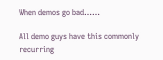When demos go bad……

All demo guys have this commonly recurring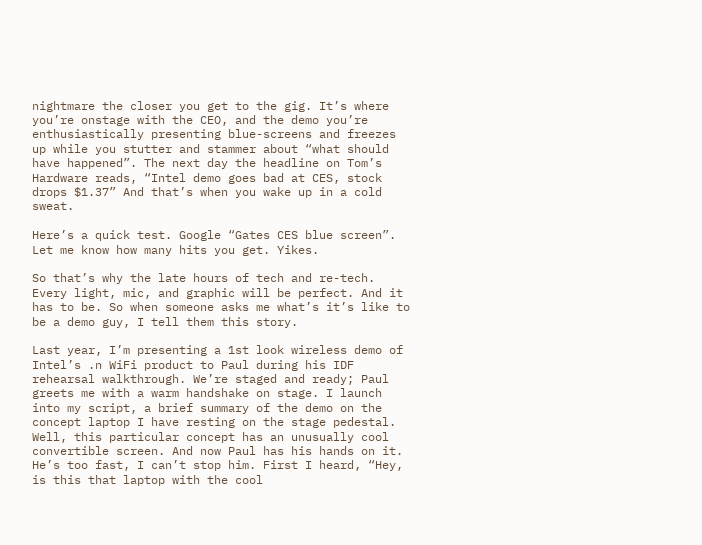nightmare the closer you get to the gig. It’s where you’re onstage with the CEO, and the demo you’re enthusiastically presenting blue-screens and freezes up while you stutter and stammer about “what should have happened”. The next day the headline on Tom’s Hardware reads, “Intel demo goes bad at CES, stock drops $1.37” And that’s when you wake up in a cold sweat.

Here’s a quick test. Google “Gates CES blue screen”. Let me know how many hits you get. Yikes.

So that’s why the late hours of tech and re-tech. Every light, mic, and graphic will be perfect. And it has to be. So when someone asks me what’s it’s like to be a demo guy, I tell them this story.

Last year, I’m presenting a 1st look wireless demo of Intel’s .n WiFi product to Paul during his IDF rehearsal walkthrough. We’re staged and ready; Paul greets me with a warm handshake on stage. I launch into my script, a brief summary of the demo on the concept laptop I have resting on the stage pedestal. Well, this particular concept has an unusually cool convertible screen. And now Paul has his hands on it. He’s too fast, I can’t stop him. First I heard, “Hey, is this that laptop with the cool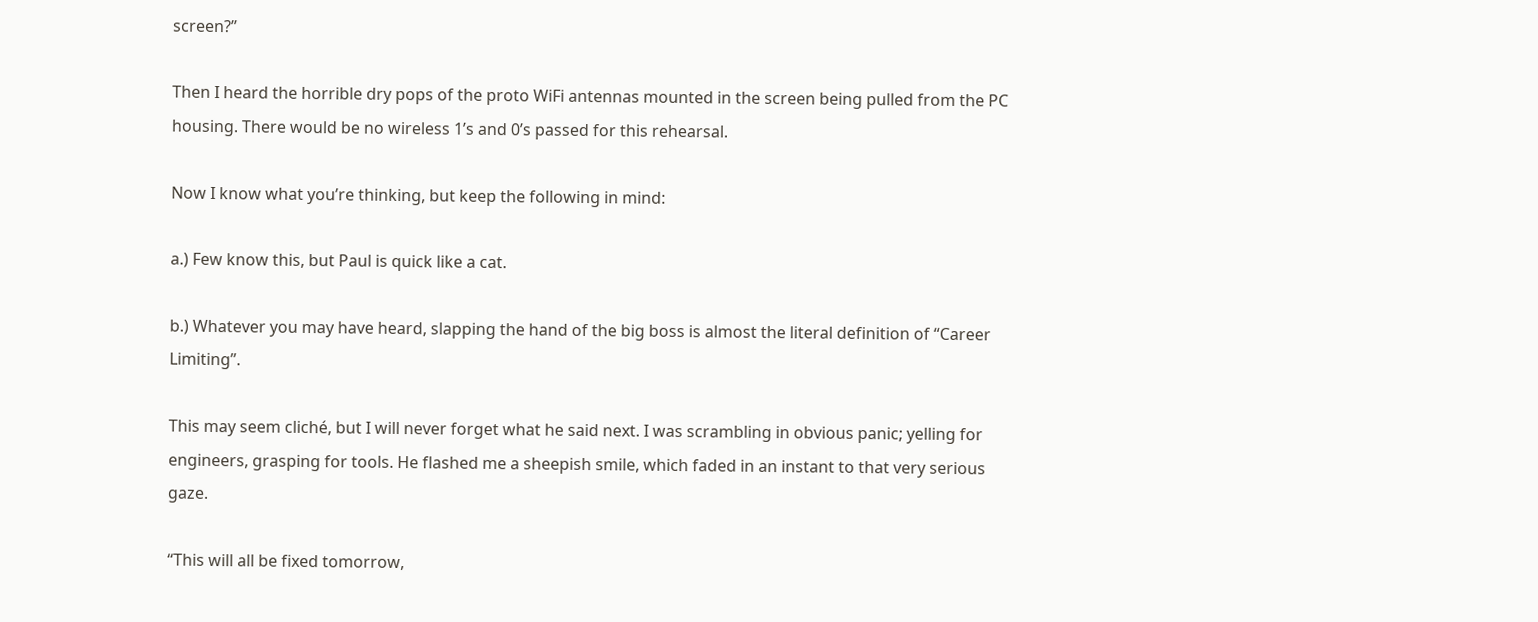screen?”

Then I heard the horrible dry pops of the proto WiFi antennas mounted in the screen being pulled from the PC housing. There would be no wireless 1’s and 0’s passed for this rehearsal.

Now I know what you’re thinking, but keep the following in mind:

a.) Few know this, but Paul is quick like a cat.

b.) Whatever you may have heard, slapping the hand of the big boss is almost the literal definition of “Career Limiting”.

This may seem cliché, but I will never forget what he said next. I was scrambling in obvious panic; yelling for engineers, grasping for tools. He flashed me a sheepish smile, which faded in an instant to that very serious gaze.

“This will all be fixed tomorrow,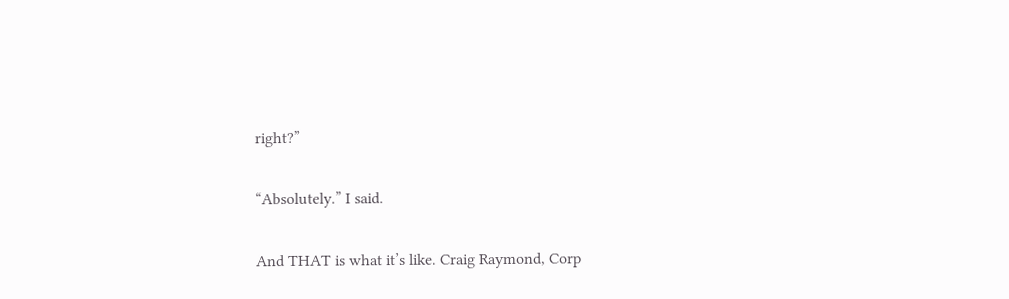right?”

“Absolutely.” I said.

And THAT is what it’s like. Craig Raymond, Corp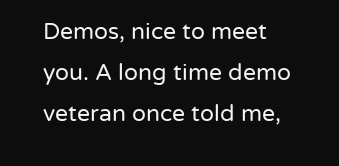Demos, nice to meet you. A long time demo veteran once told me,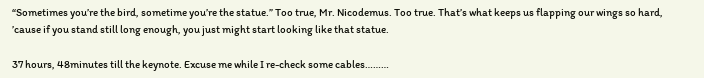“Sometimes you’re the bird, sometime you’re the statue.” Too true, Mr. Nicodemus. Too true. That’s what keeps us flapping our wings so hard, ’cause if you stand still long enough, you just might start looking like that statue.

37 hours, 48minutes till the keynote. Excuse me while I re-check some cables………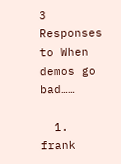3 Responses to When demos go bad……

  1. frank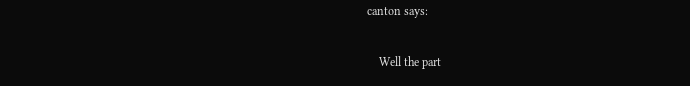canton says:

    Well the part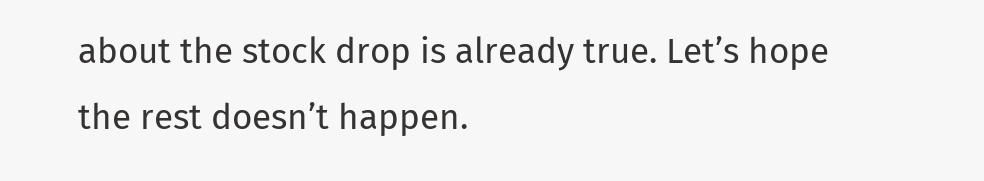about the stock drop is already true. Let’s hope the rest doesn’t happen.